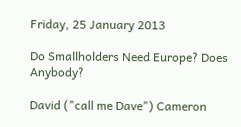Friday, 25 January 2013

Do Smallholders Need Europe? Does Anybody?

David ("call me Dave") Cameron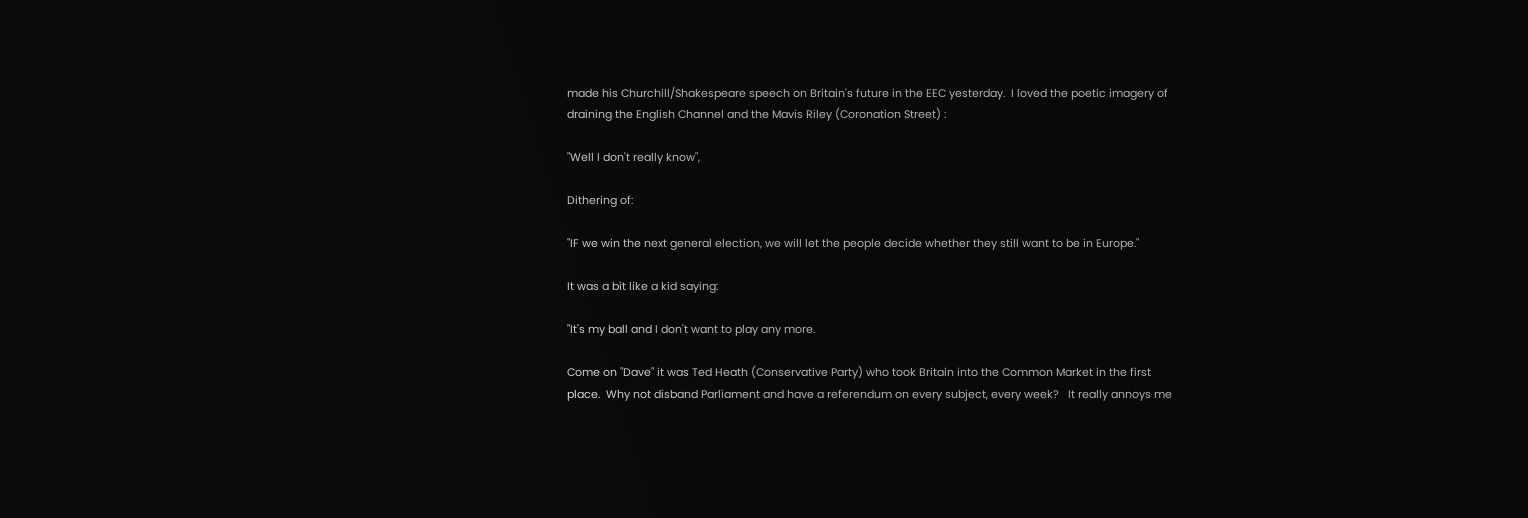made his Churchill/Shakespeare speech on Britain's future in the EEC yesterday.  I loved the poetic imagery of draining the English Channel and the Mavis Riley (Coronation Street) :

"Well I don't really know",

Dithering of:

"IF we win the next general election, we will let the people decide whether they still want to be in Europe."

It was a bit like a kid saying:

"It's my ball and I don't want to play any more.

Come on "Dave" it was Ted Heath (Conservative Party) who took Britain into the Common Market in the first place.  Why not disband Parliament and have a referendum on every subject, every week?   It really annoys me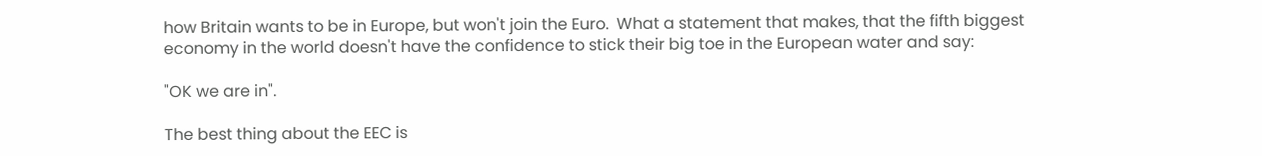how Britain wants to be in Europe, but won't join the Euro.  What a statement that makes, that the fifth biggest economy in the world doesn't have the confidence to stick their big toe in the European water and say:

"OK we are in".

The best thing about the EEC is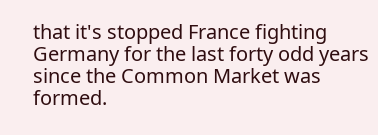that it's stopped France fighting Germany for the last forty odd years since the Common Market was formed.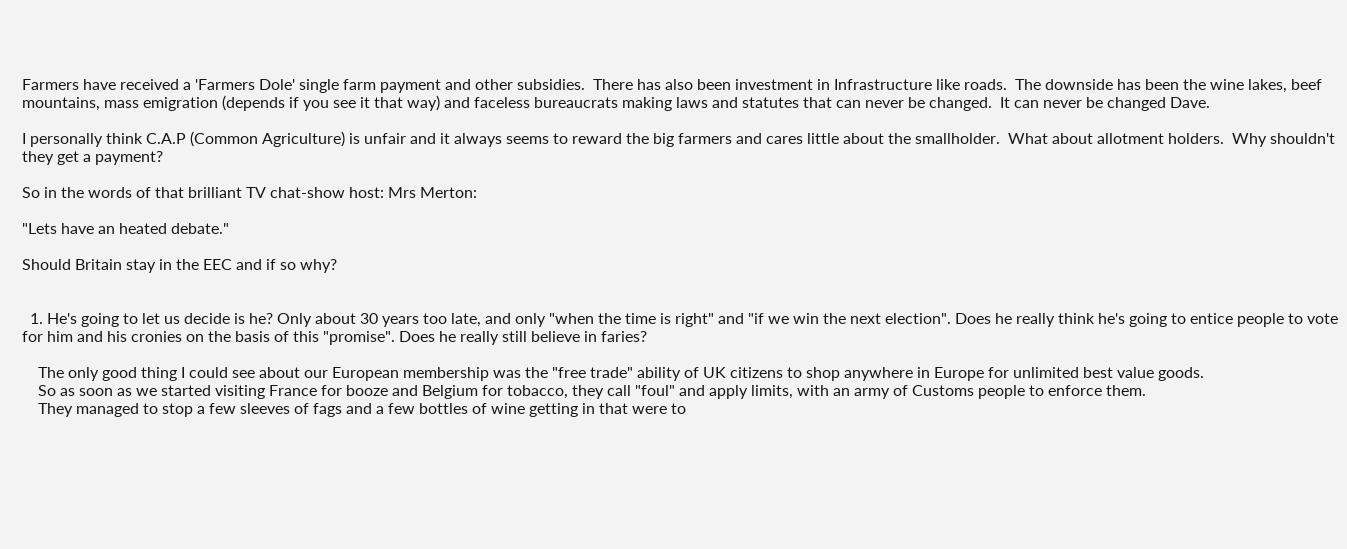Farmers have received a 'Farmers Dole' single farm payment and other subsidies.  There has also been investment in Infrastructure like roads.  The downside has been the wine lakes, beef mountains, mass emigration (depends if you see it that way) and faceless bureaucrats making laws and statutes that can never be changed.  It can never be changed Dave.

I personally think C.A.P (Common Agriculture) is unfair and it always seems to reward the big farmers and cares little about the smallholder.  What about allotment holders.  Why shouldn't they get a payment?

So in the words of that brilliant TV chat-show host: Mrs Merton:

"Lets have an heated debate."

Should Britain stay in the EEC and if so why?


  1. He's going to let us decide is he? Only about 30 years too late, and only "when the time is right" and "if we win the next election". Does he really think he's going to entice people to vote for him and his cronies on the basis of this "promise". Does he really still believe in faries?

    The only good thing I could see about our European membership was the "free trade" ability of UK citizens to shop anywhere in Europe for unlimited best value goods.
    So as soon as we started visiting France for booze and Belgium for tobacco, they call "foul" and apply limits, with an army of Customs people to enforce them.
    They managed to stop a few sleeves of fags and a few bottles of wine getting in that were to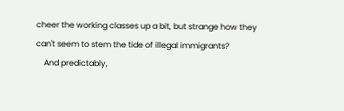cheer the working classes up a bit, but strange how they can't seem to stem the tide of illegal immigrants?
    And predictably,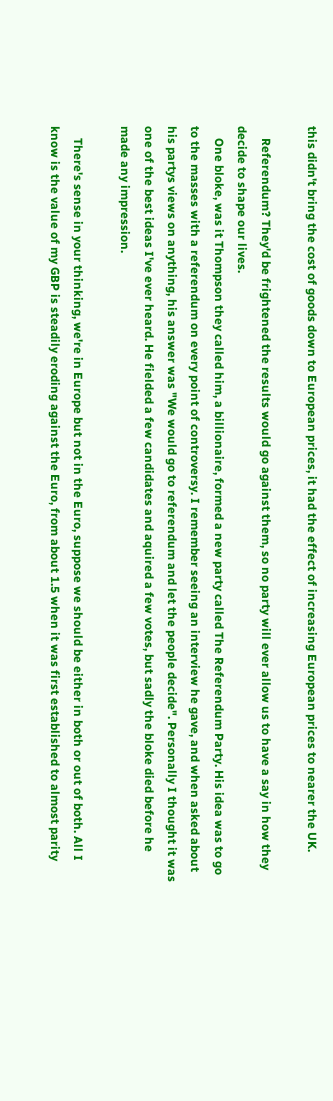this didn't bring the cost of goods down to European prices, it had the effect of increasing European prices to nearer the UK.

    Referendum? They'd be frightened the results would go against them, so no party will ever allow us to have a say in how they decide to shape our lives.
    One bloke, was it Thompson they called him, a billionaire, formed a new party called The Referendum Party. His idea was to go to the masses with a referendum on every point of controversy. I remember seeing an interview he gave, and when asked about his partys views on anything, his answer was "We would go to referendum and let the people decide". Personally I thought it was one of the best ideas I've ever heard. He fielded a few candidates and aquired a few votes, but sadly the bloke died before he made any impression.

    There's sense in your thinking, we're in Europe but not in the Euro, suppose we should be either in both or out of both. All I know is the value of my GBP is steadily eroding against the Euro, from about 1.5 when it was first established to almost parity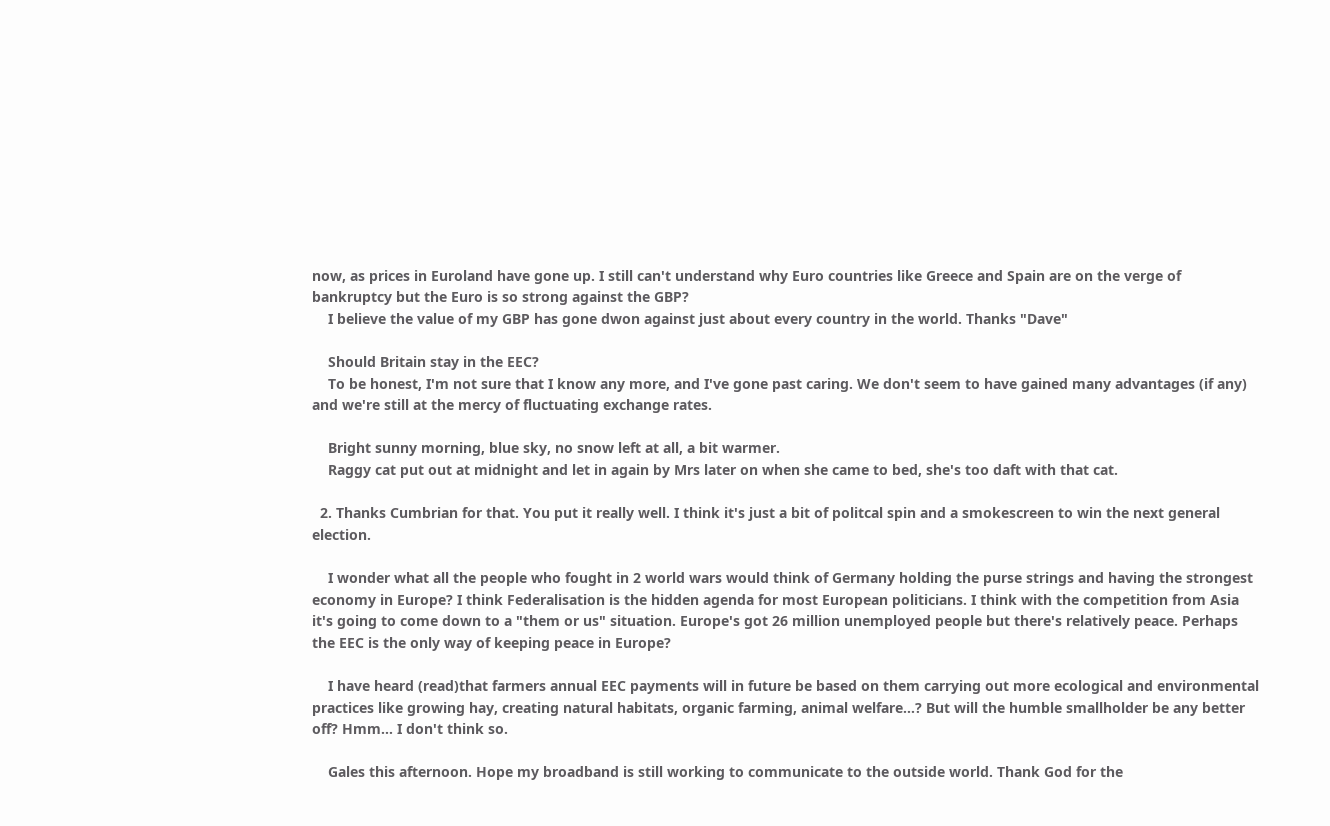now, as prices in Euroland have gone up. I still can't understand why Euro countries like Greece and Spain are on the verge of bankruptcy but the Euro is so strong against the GBP?
    I believe the value of my GBP has gone dwon against just about every country in the world. Thanks "Dave"

    Should Britain stay in the EEC?
    To be honest, I'm not sure that I know any more, and I've gone past caring. We don't seem to have gained many advantages (if any) and we're still at the mercy of fluctuating exchange rates.

    Bright sunny morning, blue sky, no snow left at all, a bit warmer.
    Raggy cat put out at midnight and let in again by Mrs later on when she came to bed, she's too daft with that cat.

  2. Thanks Cumbrian for that. You put it really well. I think it's just a bit of politcal spin and a smokescreen to win the next general election.

    I wonder what all the people who fought in 2 world wars would think of Germany holding the purse strings and having the strongest economy in Europe? I think Federalisation is the hidden agenda for most European politicians. I think with the competition from Asia it's going to come down to a "them or us" situation. Europe's got 26 million unemployed people but there's relatively peace. Perhaps the EEC is the only way of keeping peace in Europe?

    I have heard (read)that farmers annual EEC payments will in future be based on them carrying out more ecological and environmental practices like growing hay, creating natural habitats, organic farming, animal welfare...? But will the humble smallholder be any better off? Hmm... I don't think so.

    Gales this afternoon. Hope my broadband is still working to communicate to the outside world. Thank God for the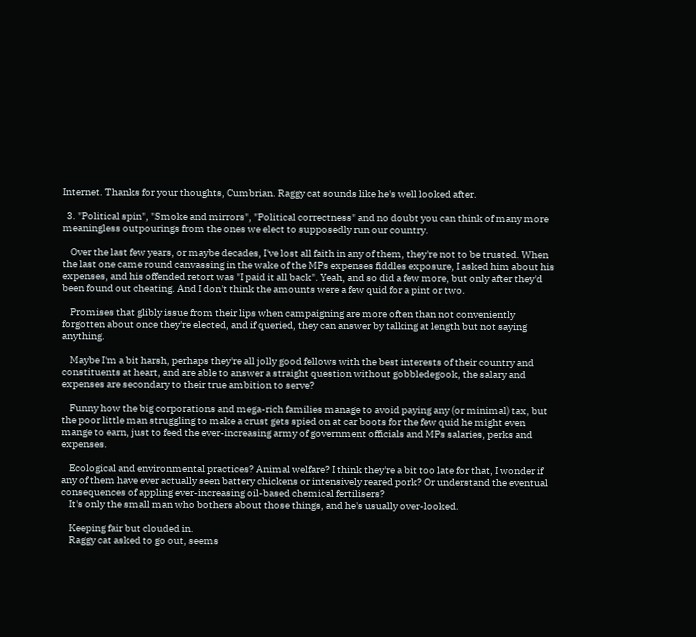Internet. Thanks for your thoughts, Cumbrian. Raggy cat sounds like he's well looked after.

  3. "Political spin", "Smoke and mirrors", "Political correctness" and no doubt you can think of many more meaningless outpourings from the ones we elect to supposedly run our country.

    Over the last few years, or maybe decades, I've lost all faith in any of them, they're not to be trusted. When the last one came round canvassing in the wake of the MPs expenses fiddles exposure, I asked him about his expenses, and his offended retort was "I paid it all back". Yeah, and so did a few more, but only after they'd been found out cheating. And I don't think the amounts were a few quid for a pint or two.

    Promises that glibly issue from their lips when campaigning are more often than not conveniently forgotten about once they're elected, and if queried, they can answer by talking at length but not saying anything.

    Maybe I'm a bit harsh, perhaps they're all jolly good fellows with the best interests of their country and constituents at heart, and are able to answer a straight question without gobbledegook, the salary and expenses are secondary to their true ambition to serve?

    Funny how the big corporations and mega-rich families manage to avoid paying any (or minimal) tax, but the poor little man struggling to make a crust gets spied on at car boots for the few quid he might even mange to earn, just to feed the ever-increasing army of government officials and MPs salaries, perks and expenses.

    Ecological and environmental practices? Animal welfare? I think they're a bit too late for that, I wonder if any of them have ever actually seen battery chickens or intensively reared pork? Or understand the eventual consequences of appling ever-increasing oil-based chemical fertilisers?
    It's only the small man who bothers about those things, and he's usually over-looked.

    Keeping fair but clouded in.
    Raggy cat asked to go out, seems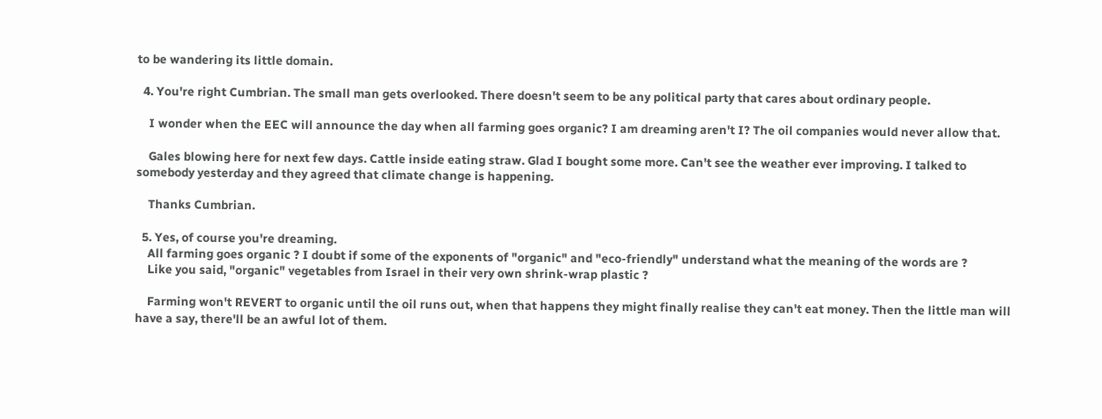to be wandering its little domain.

  4. You're right Cumbrian. The small man gets overlooked. There doesn't seem to be any political party that cares about ordinary people.

    I wonder when the EEC will announce the day when all farming goes organic? I am dreaming aren't I? The oil companies would never allow that.

    Gales blowing here for next few days. Cattle inside eating straw. Glad I bought some more. Can't see the weather ever improving. I talked to somebody yesterday and they agreed that climate change is happening.

    Thanks Cumbrian.

  5. Yes, of course you're dreaming.
    All farming goes organic ? I doubt if some of the exponents of "organic" and "eco-friendly" understand what the meaning of the words are ?
    Like you said, "organic" vegetables from Israel in their very own shrink-wrap plastic ?

    Farming won't REVERT to organic until the oil runs out, when that happens they might finally realise they can't eat money. Then the little man will have a say, there'll be an awful lot of them.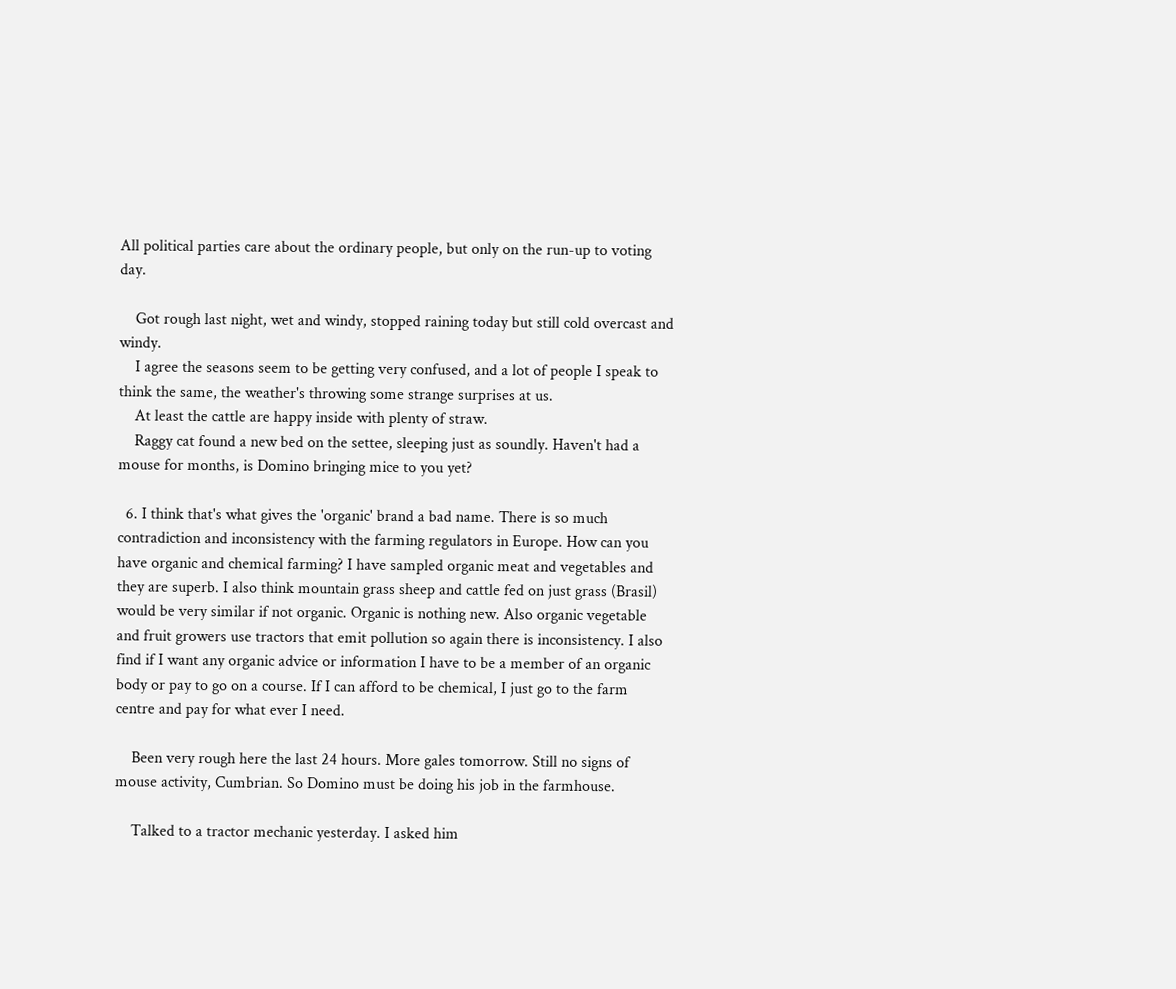All political parties care about the ordinary people, but only on the run-up to voting day.

    Got rough last night, wet and windy, stopped raining today but still cold overcast and windy.
    I agree the seasons seem to be getting very confused, and a lot of people I speak to think the same, the weather's throwing some strange surprises at us.
    At least the cattle are happy inside with plenty of straw.
    Raggy cat found a new bed on the settee, sleeping just as soundly. Haven't had a mouse for months, is Domino bringing mice to you yet?

  6. I think that's what gives the 'organic' brand a bad name. There is so much contradiction and inconsistency with the farming regulators in Europe. How can you have organic and chemical farming? I have sampled organic meat and vegetables and they are superb. I also think mountain grass sheep and cattle fed on just grass (Brasil) would be very similar if not organic. Organic is nothing new. Also organic vegetable and fruit growers use tractors that emit pollution so again there is inconsistency. I also find if I want any organic advice or information I have to be a member of an organic body or pay to go on a course. If I can afford to be chemical, I just go to the farm centre and pay for what ever I need.

    Been very rough here the last 24 hours. More gales tomorrow. Still no signs of mouse activity, Cumbrian. So Domino must be doing his job in the farmhouse.

    Talked to a tractor mechanic yesterday. I asked him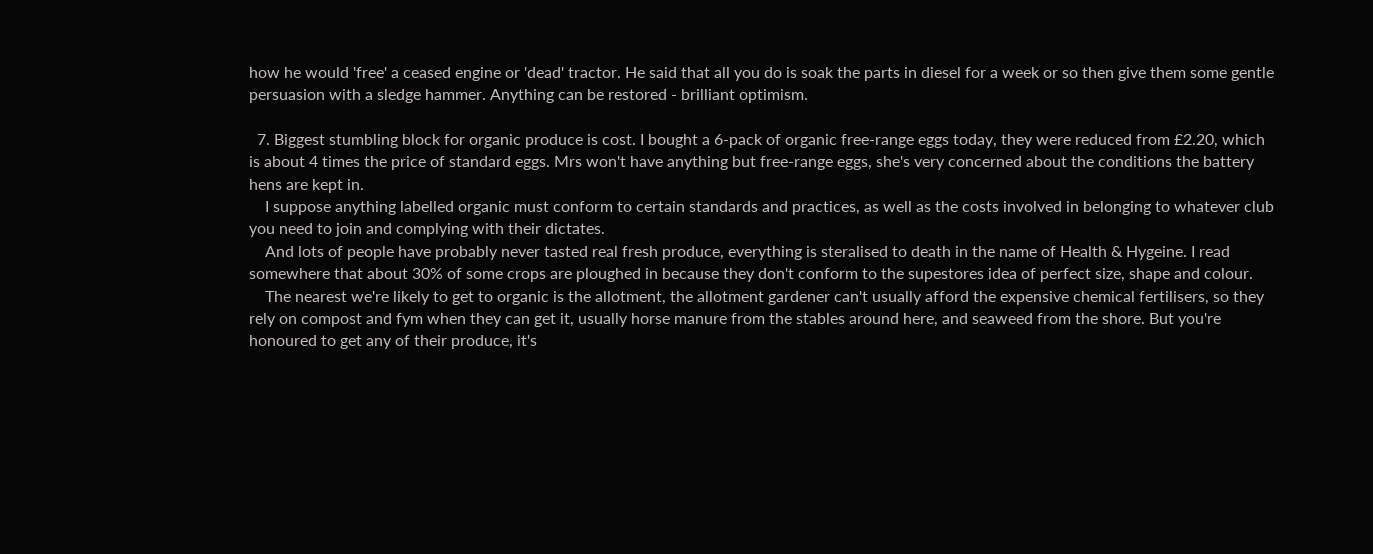how he would 'free' a ceased engine or 'dead' tractor. He said that all you do is soak the parts in diesel for a week or so then give them some gentle persuasion with a sledge hammer. Anything can be restored - brilliant optimism.

  7. Biggest stumbling block for organic produce is cost. I bought a 6-pack of organic free-range eggs today, they were reduced from £2.20, which is about 4 times the price of standard eggs. Mrs won't have anything but free-range eggs, she's very concerned about the conditions the battery hens are kept in.
    I suppose anything labelled organic must conform to certain standards and practices, as well as the costs involved in belonging to whatever club you need to join and complying with their dictates.
    And lots of people have probably never tasted real fresh produce, everything is steralised to death in the name of Health & Hygeine. I read somewhere that about 30% of some crops are ploughed in because they don't conform to the supestores idea of perfect size, shape and colour.
    The nearest we're likely to get to organic is the allotment, the allotment gardener can't usually afford the expensive chemical fertilisers, so they rely on compost and fym when they can get it, usually horse manure from the stables around here, and seaweed from the shore. But you're honoured to get any of their produce, it's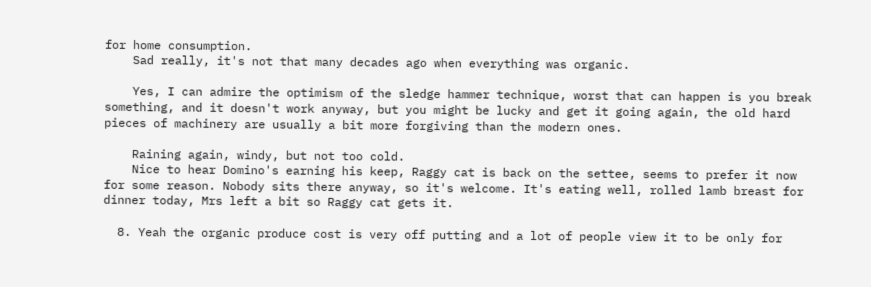for home consumption.
    Sad really, it's not that many decades ago when everything was organic.

    Yes, I can admire the optimism of the sledge hammer technique, worst that can happen is you break something, and it doesn't work anyway, but you might be lucky and get it going again, the old hard pieces of machinery are usually a bit more forgiving than the modern ones.

    Raining again, windy, but not too cold.
    Nice to hear Domino's earning his keep, Raggy cat is back on the settee, seems to prefer it now for some reason. Nobody sits there anyway, so it's welcome. It's eating well, rolled lamb breast for dinner today, Mrs left a bit so Raggy cat gets it.

  8. Yeah the organic produce cost is very off putting and a lot of people view it to be only for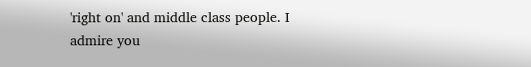'right on' and middle class people. I admire you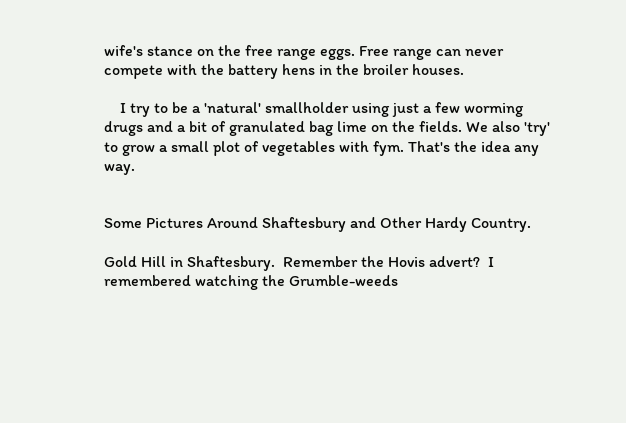wife's stance on the free range eggs. Free range can never compete with the battery hens in the broiler houses.

    I try to be a 'natural' smallholder using just a few worming drugs and a bit of granulated bag lime on the fields. We also 'try' to grow a small plot of vegetables with fym. That's the idea any way.


Some Pictures Around Shaftesbury and Other Hardy Country.

Gold Hill in Shaftesbury.  Remember the Hovis advert?  I remembered watching the Grumble-weeds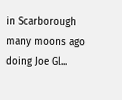in Scarborough many moons ago doing Joe Gl...